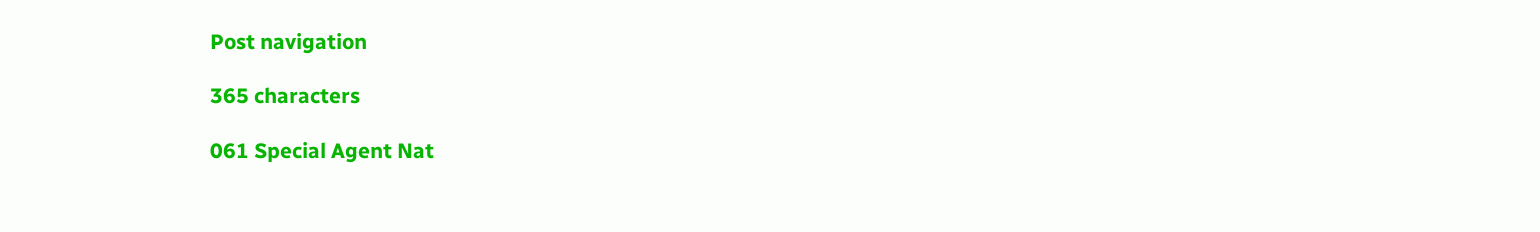Post navigation

365 characters

061 Special Agent Nat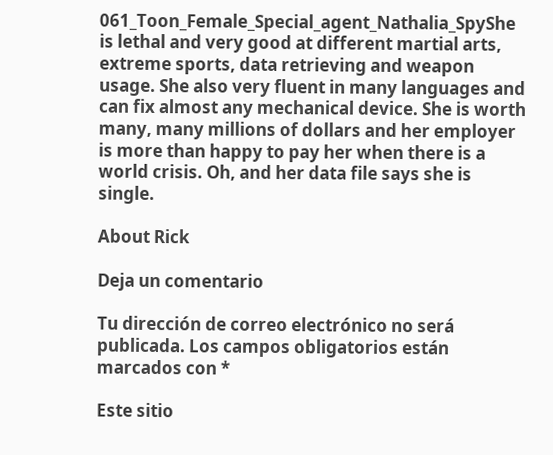061_Toon_Female_Special_agent_Nathalia_SpyShe is lethal and very good at different martial arts, extreme sports, data retrieving and weapon usage. She also very fluent in many languages and can fix almost any mechanical device. She is worth many, many millions of dollars and her employer is more than happy to pay her when there is a world crisis. Oh, and her data file says she is single.

About Rick

Deja un comentario

Tu dirección de correo electrónico no será publicada. Los campos obligatorios están marcados con *

Este sitio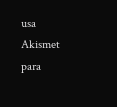usa Akismet para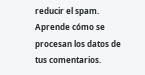reducir el spam. Aprende cómo se procesan los datos de tus comentarios.